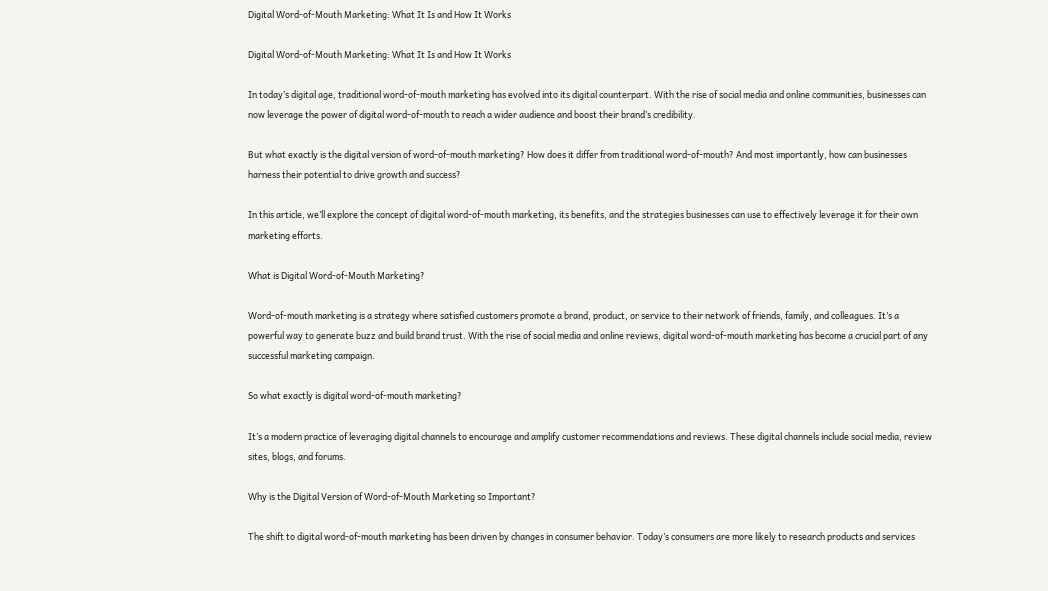Digital Word-of-Mouth Marketing: What It Is and How It Works

Digital Word-of-Mouth Marketing: What It Is and How It Works

In today’s digital age, traditional word-of-mouth marketing has evolved into its digital counterpart. With the rise of social media and online communities, businesses can now leverage the power of digital word-of-mouth to reach a wider audience and boost their brand’s credibility.

But what exactly is the digital version of word-of-mouth marketing? How does it differ from traditional word-of-mouth? And most importantly, how can businesses harness their potential to drive growth and success?

In this article, we’ll explore the concept of digital word-of-mouth marketing, its benefits, and the strategies businesses can use to effectively leverage it for their own marketing efforts.

What is Digital Word-of-Mouth Marketing?

Word-of-mouth marketing is a strategy where satisfied customers promote a brand, product, or service to their network of friends, family, and colleagues. It’s a powerful way to generate buzz and build brand trust. With the rise of social media and online reviews, digital word-of-mouth marketing has become a crucial part of any successful marketing campaign.

So what exactly is digital word-of-mouth marketing?

It’s a modern practice of leveraging digital channels to encourage and amplify customer recommendations and reviews. These digital channels include social media, review sites, blogs, and forums.

Why is the Digital Version of Word-of-Mouth Marketing so Important?

The shift to digital word-of-mouth marketing has been driven by changes in consumer behavior. Today’s consumers are more likely to research products and services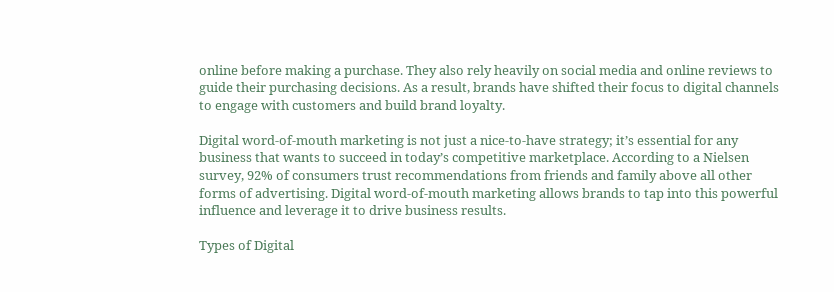online before making a purchase. They also rely heavily on social media and online reviews to guide their purchasing decisions. As a result, brands have shifted their focus to digital channels to engage with customers and build brand loyalty.

Digital word-of-mouth marketing is not just a nice-to-have strategy; it’s essential for any business that wants to succeed in today’s competitive marketplace. According to a Nielsen survey, 92% of consumers trust recommendations from friends and family above all other forms of advertising. Digital word-of-mouth marketing allows brands to tap into this powerful influence and leverage it to drive business results.

Types of Digital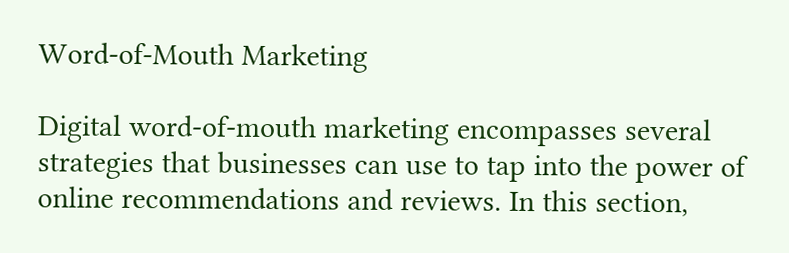Word-of-Mouth Marketing

Digital word-of-mouth marketing encompasses several strategies that businesses can use to tap into the power of online recommendations and reviews. In this section,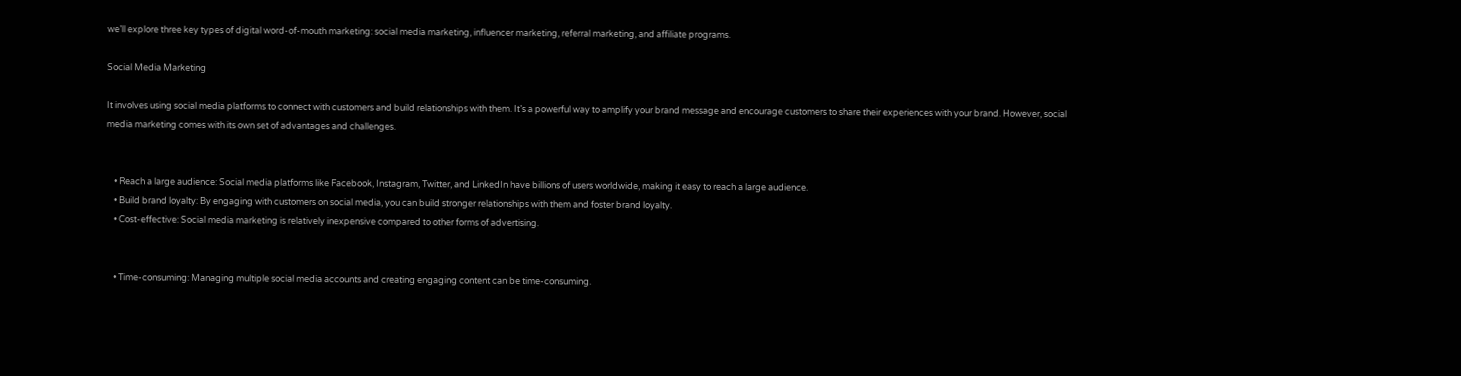we’ll explore three key types of digital word-of-mouth marketing: social media marketing, influencer marketing, referral marketing, and affiliate programs.

Social Media Marketing

It involves using social media platforms to connect with customers and build relationships with them. It’s a powerful way to amplify your brand message and encourage customers to share their experiences with your brand. However, social media marketing comes with its own set of advantages and challenges.


    • Reach a large audience: Social media platforms like Facebook, Instagram, Twitter, and LinkedIn have billions of users worldwide, making it easy to reach a large audience.
    • Build brand loyalty: By engaging with customers on social media, you can build stronger relationships with them and foster brand loyalty.
    • Cost-effective: Social media marketing is relatively inexpensive compared to other forms of advertising.


    • Time-consuming: Managing multiple social media accounts and creating engaging content can be time-consuming.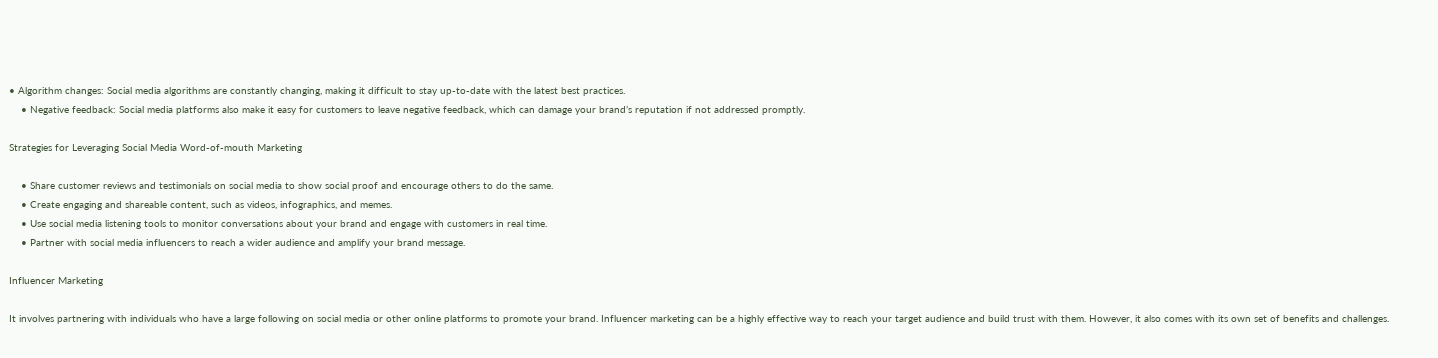• Algorithm changes: Social media algorithms are constantly changing, making it difficult to stay up-to-date with the latest best practices.
    • Negative feedback: Social media platforms also make it easy for customers to leave negative feedback, which can damage your brand’s reputation if not addressed promptly.

Strategies for Leveraging Social Media Word-of-mouth Marketing

    • Share customer reviews and testimonials on social media to show social proof and encourage others to do the same.
    • Create engaging and shareable content, such as videos, infographics, and memes.
    • Use social media listening tools to monitor conversations about your brand and engage with customers in real time.
    • Partner with social media influencers to reach a wider audience and amplify your brand message.

Influencer Marketing

It involves partnering with individuals who have a large following on social media or other online platforms to promote your brand. Influencer marketing can be a highly effective way to reach your target audience and build trust with them. However, it also comes with its own set of benefits and challenges.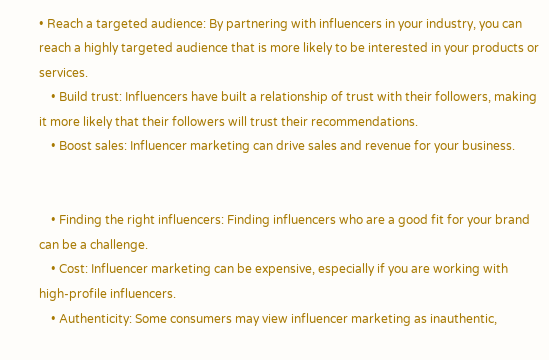• Reach a targeted audience: By partnering with influencers in your industry, you can reach a highly targeted audience that is more likely to be interested in your products or services.
    • Build trust: Influencers have built a relationship of trust with their followers, making it more likely that their followers will trust their recommendations.
    • Boost sales: Influencer marketing can drive sales and revenue for your business.


    • Finding the right influencers: Finding influencers who are a good fit for your brand can be a challenge.
    • Cost: Influencer marketing can be expensive, especially if you are working with high-profile influencers.
    • Authenticity: Some consumers may view influencer marketing as inauthentic,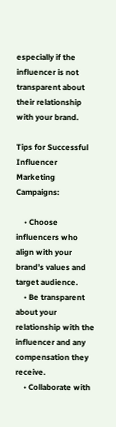especially if the influencer is not transparent about their relationship with your brand.

Tips for Successful Influencer Marketing Campaigns:

    • Choose influencers who align with your brand’s values and target audience.
    • Be transparent about your relationship with the influencer and any compensation they receive.
    • Collaborate with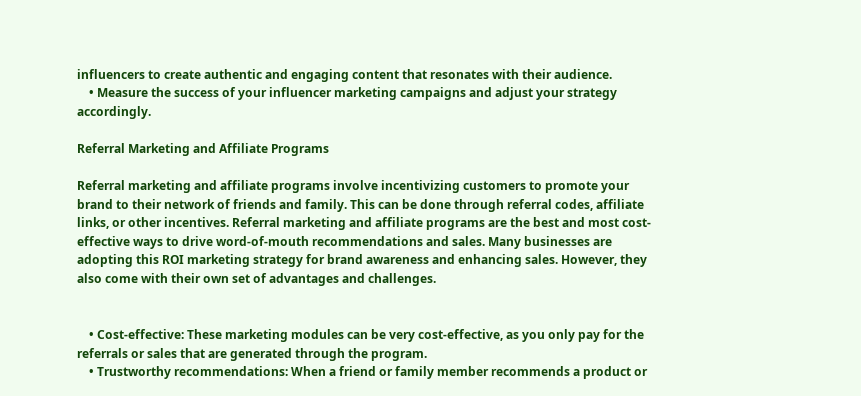influencers to create authentic and engaging content that resonates with their audience.
    • Measure the success of your influencer marketing campaigns and adjust your strategy accordingly.

Referral Marketing and Affiliate Programs

Referral marketing and affiliate programs involve incentivizing customers to promote your brand to their network of friends and family. This can be done through referral codes, affiliate links, or other incentives. Referral marketing and affiliate programs are the best and most cost-effective ways to drive word-of-mouth recommendations and sales. Many businesses are adopting this ROI marketing strategy for brand awareness and enhancing sales. However, they also come with their own set of advantages and challenges.


    • Cost-effective: These marketing modules can be very cost-effective, as you only pay for the referrals or sales that are generated through the program.
    • Trustworthy recommendations: When a friend or family member recommends a product or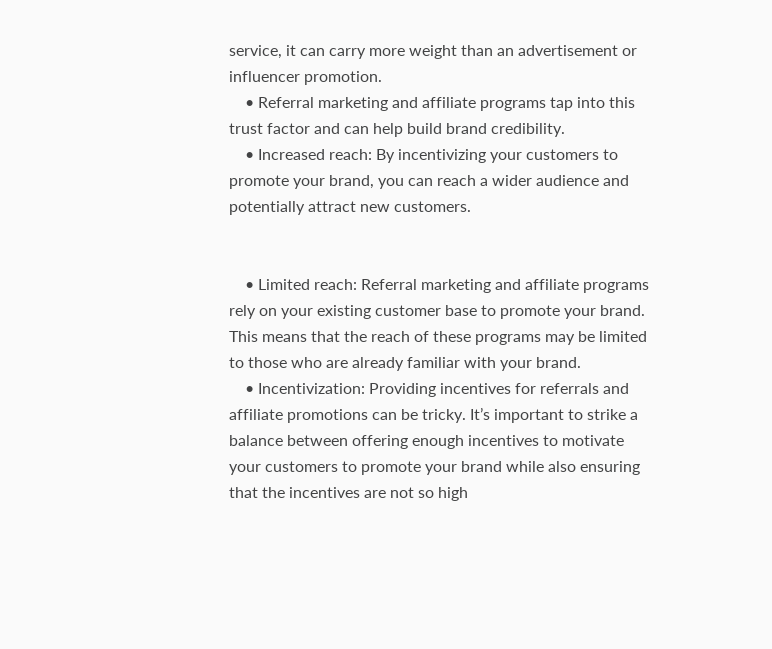service, it can carry more weight than an advertisement or influencer promotion.
    • Referral marketing and affiliate programs tap into this trust factor and can help build brand credibility.
    • Increased reach: By incentivizing your customers to promote your brand, you can reach a wider audience and potentially attract new customers.


    • Limited reach: Referral marketing and affiliate programs rely on your existing customer base to promote your brand. This means that the reach of these programs may be limited to those who are already familiar with your brand.
    • Incentivization: Providing incentives for referrals and affiliate promotions can be tricky. It’s important to strike a balance between offering enough incentives to motivate your customers to promote your brand while also ensuring that the incentives are not so high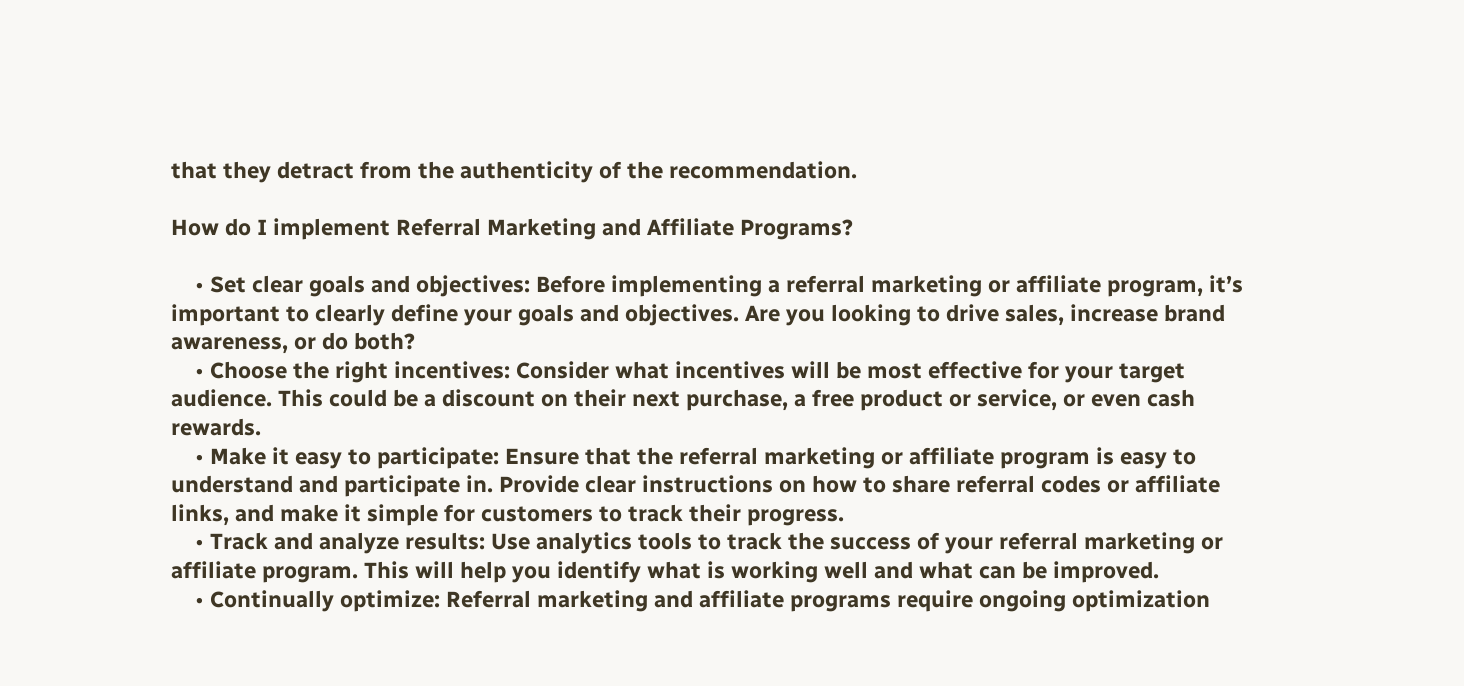that they detract from the authenticity of the recommendation.

How do I implement Referral Marketing and Affiliate Programs?

    • Set clear goals and objectives: Before implementing a referral marketing or affiliate program, it’s important to clearly define your goals and objectives. Are you looking to drive sales, increase brand awareness, or do both?
    • Choose the right incentives: Consider what incentives will be most effective for your target audience. This could be a discount on their next purchase, a free product or service, or even cash rewards.
    • Make it easy to participate: Ensure that the referral marketing or affiliate program is easy to understand and participate in. Provide clear instructions on how to share referral codes or affiliate links, and make it simple for customers to track their progress.
    • Track and analyze results: Use analytics tools to track the success of your referral marketing or affiliate program. This will help you identify what is working well and what can be improved.
    • Continually optimize: Referral marketing and affiliate programs require ongoing optimization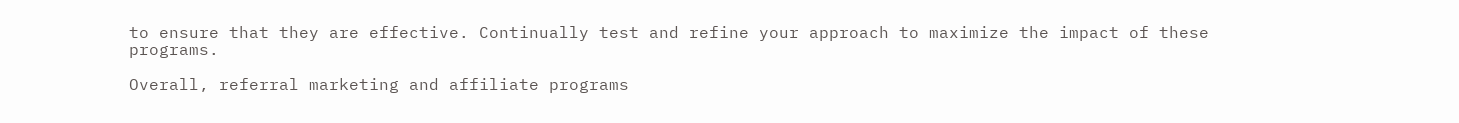to ensure that they are effective. Continually test and refine your approach to maximize the impact of these programs.

Overall, referral marketing and affiliate programs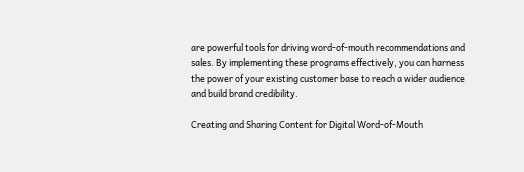are powerful tools for driving word-of-mouth recommendations and sales. By implementing these programs effectively, you can harness the power of your existing customer base to reach a wider audience and build brand credibility.

Creating and Sharing Content for Digital Word-of-Mouth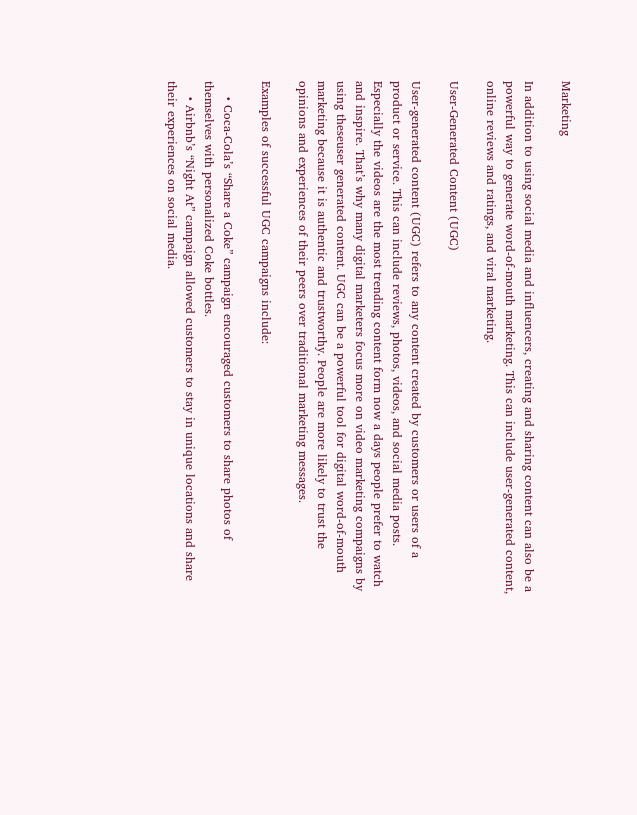Marketing

In addition to using social media and influencers, creating and sharing content can also be a powerful way to generate word-of-mouth marketing. This can include user-generated content, online reviews and ratings, and viral marketing.

User-Generated Content (UGC)

User-generated content (UGC) refers to any content created by customers or users of a product or service. This can include reviews, photos, videos, and social media posts. Especially the videos are the most trending content form now a days people prefer to watch and inspire. That’s why many digital marketers focus more on video marketing compaigns by using theseuser generated content. UGC can be a powerful tool for digital word-of-mouth marketing because it is authentic and trustworthy. People are more likely to trust the opinions and experiences of their peers over traditional marketing messages.

Examples of successful UGC campaigns include:

    • Coca-Cola’s “Share a Coke” campaign encouraged customers to share photos of themselves with personalized Coke bottles.
    • Airbnb’s “Night At” campaign allowed customers to stay in unique locations and share their experiences on social media.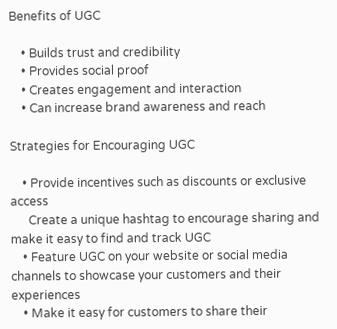Benefits of UGC

    • Builds trust and credibility
    • Provides social proof
    • Creates engagement and interaction
    • Can increase brand awareness and reach

Strategies for Encouraging UGC

    • Provide incentives such as discounts or exclusive access
      Create a unique hashtag to encourage sharing and make it easy to find and track UGC
    • Feature UGC on your website or social media channels to showcase your customers and their experiences
    • Make it easy for customers to share their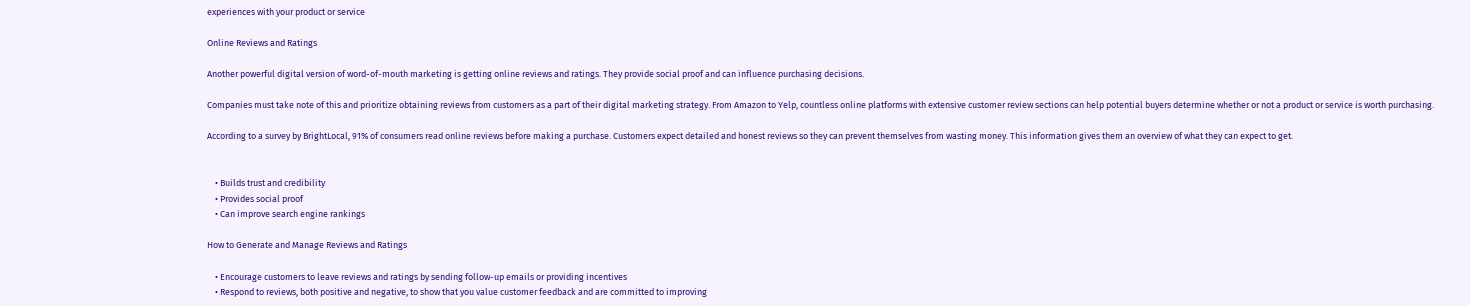experiences with your product or service

Online Reviews and Ratings

Another powerful digital version of word-of-mouth marketing is getting online reviews and ratings. They provide social proof and can influence purchasing decisions.

Companies must take note of this and prioritize obtaining reviews from customers as a part of their digital marketing strategy. From Amazon to Yelp, countless online platforms with extensive customer review sections can help potential buyers determine whether or not a product or service is worth purchasing.

According to a survey by BrightLocal, 91% of consumers read online reviews before making a purchase. Customers expect detailed and honest reviews so they can prevent themselves from wasting money. This information gives them an overview of what they can expect to get.


    • Builds trust and credibility
    • Provides social proof
    • Can improve search engine rankings

How to Generate and Manage Reviews and Ratings

    • Encourage customers to leave reviews and ratings by sending follow-up emails or providing incentives
    • Respond to reviews, both positive and negative, to show that you value customer feedback and are committed to improving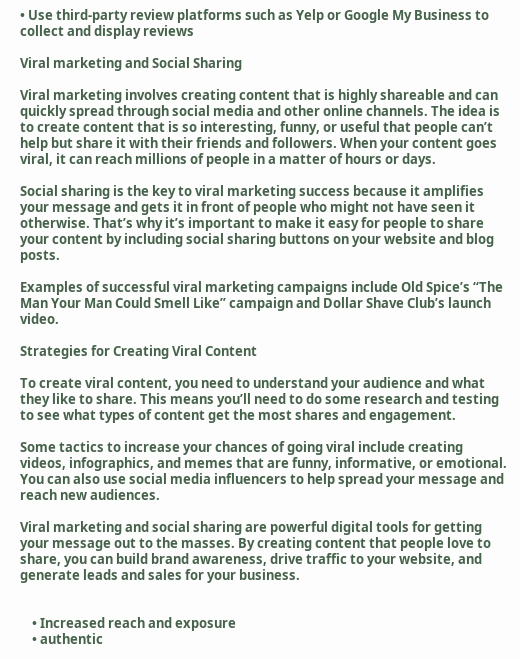• Use third-party review platforms such as Yelp or Google My Business to collect and display reviews

Viral marketing and Social Sharing

Viral marketing involves creating content that is highly shareable and can quickly spread through social media and other online channels. The idea is to create content that is so interesting, funny, or useful that people can’t help but share it with their friends and followers. When your content goes viral, it can reach millions of people in a matter of hours or days.

Social sharing is the key to viral marketing success because it amplifies your message and gets it in front of people who might not have seen it otherwise. That’s why it’s important to make it easy for people to share your content by including social sharing buttons on your website and blog posts.

Examples of successful viral marketing campaigns include Old Spice’s “The Man Your Man Could Smell Like” campaign and Dollar Shave Club’s launch video.

Strategies for Creating Viral Content

To create viral content, you need to understand your audience and what they like to share. This means you’ll need to do some research and testing to see what types of content get the most shares and engagement.

Some tactics to increase your chances of going viral include creating videos, infographics, and memes that are funny, informative, or emotional. You can also use social media influencers to help spread your message and reach new audiences.

Viral marketing and social sharing are powerful digital tools for getting your message out to the masses. By creating content that people love to share, you can build brand awareness, drive traffic to your website, and generate leads and sales for your business.


    • Increased reach and exposure
    • authentic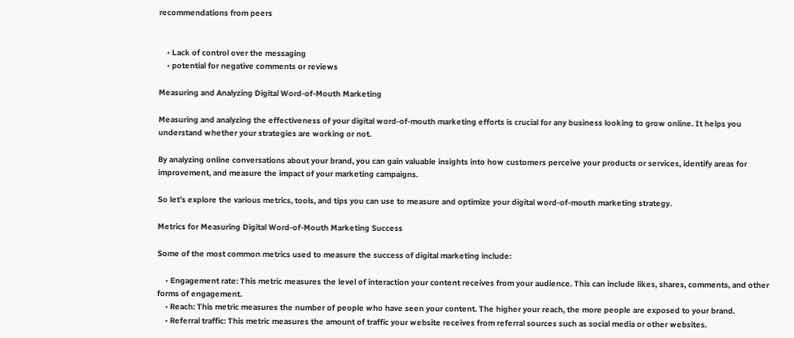recommendations from peers


    • Lack of control over the messaging
    • potential for negative comments or reviews

Measuring and Analyzing Digital Word-of-Mouth Marketing

Measuring and analyzing the effectiveness of your digital word-of-mouth marketing efforts is crucial for any business looking to grow online. It helps you understand whether your strategies are working or not.

By analyzing online conversations about your brand, you can gain valuable insights into how customers perceive your products or services, identify areas for improvement, and measure the impact of your marketing campaigns.

So let’s explore the various metrics, tools, and tips you can use to measure and optimize your digital word-of-mouth marketing strategy.

Metrics for Measuring Digital Word-of-Mouth Marketing Success

Some of the most common metrics used to measure the success of digital marketing include:

    • Engagement rate: This metric measures the level of interaction your content receives from your audience. This can include likes, shares, comments, and other forms of engagement.
    • Reach: This metric measures the number of people who have seen your content. The higher your reach, the more people are exposed to your brand.
    • Referral traffic: This metric measures the amount of traffic your website receives from referral sources such as social media or other websites.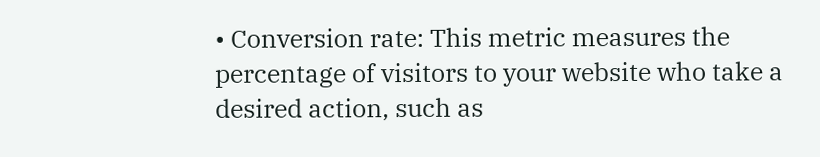• Conversion rate: This metric measures the percentage of visitors to your website who take a desired action, such as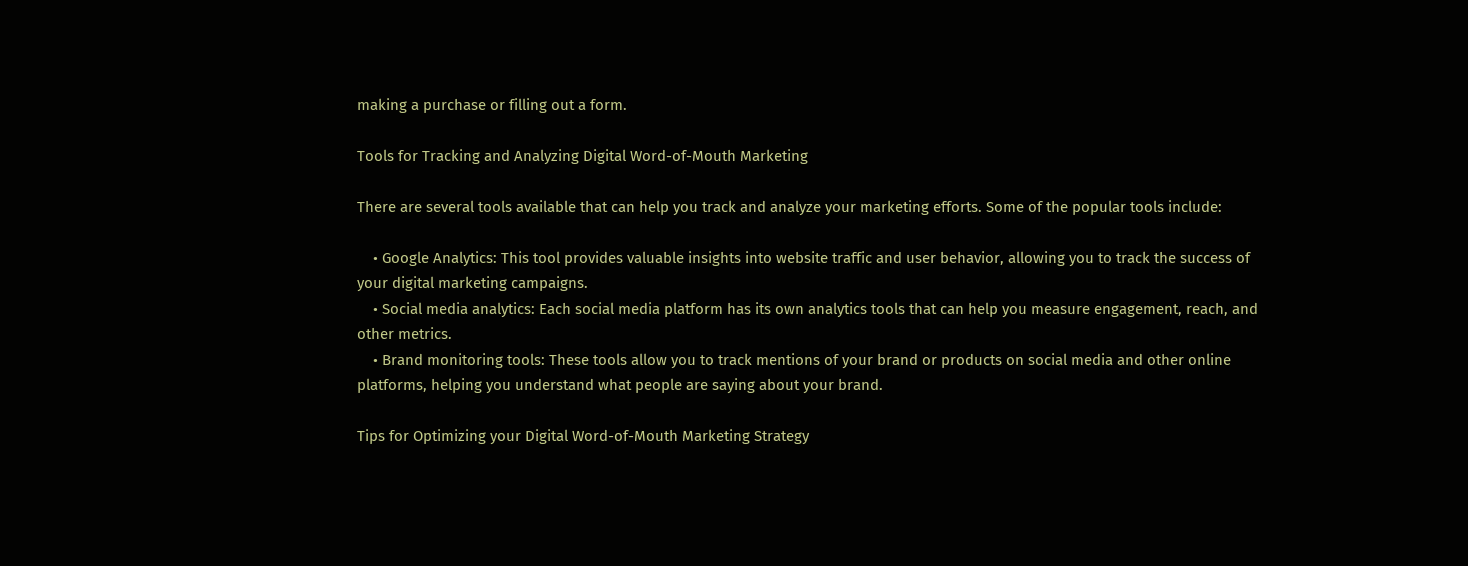making a purchase or filling out a form.

Tools for Tracking and Analyzing Digital Word-of-Mouth Marketing

There are several tools available that can help you track and analyze your marketing efforts. Some of the popular tools include:

    • Google Analytics: This tool provides valuable insights into website traffic and user behavior, allowing you to track the success of your digital marketing campaigns.
    • Social media analytics: Each social media platform has its own analytics tools that can help you measure engagement, reach, and other metrics.
    • Brand monitoring tools: These tools allow you to track mentions of your brand or products on social media and other online platforms, helping you understand what people are saying about your brand.

Tips for Optimizing your Digital Word-of-Mouth Marketing Strategy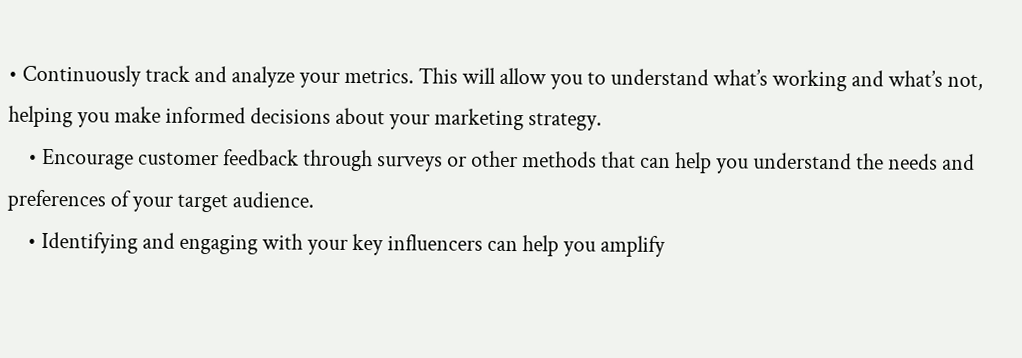• Continuously track and analyze your metrics. This will allow you to understand what’s working and what’s not, helping you make informed decisions about your marketing strategy.
    • Encourage customer feedback through surveys or other methods that can help you understand the needs and preferences of your target audience.
    • Identifying and engaging with your key influencers can help you amplify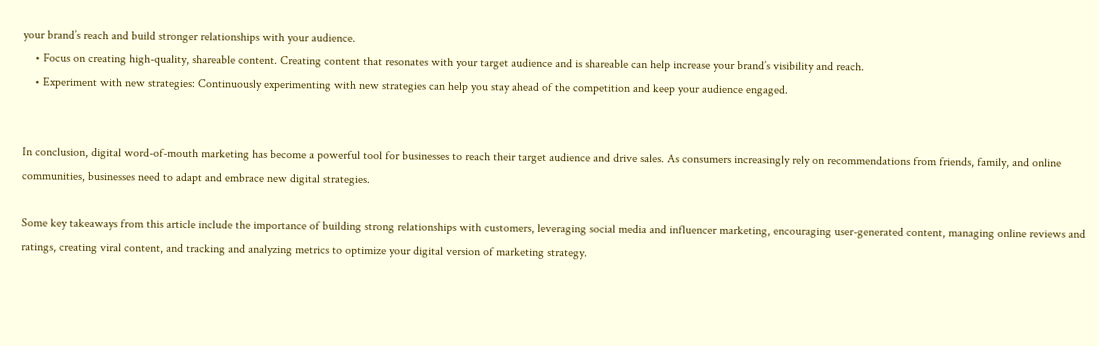your brand’s reach and build stronger relationships with your audience.
    • Focus on creating high-quality, shareable content. Creating content that resonates with your target audience and is shareable can help increase your brand’s visibility and reach.
    • Experiment with new strategies: Continuously experimenting with new strategies can help you stay ahead of the competition and keep your audience engaged.


In conclusion, digital word-of-mouth marketing has become a powerful tool for businesses to reach their target audience and drive sales. As consumers increasingly rely on recommendations from friends, family, and online communities, businesses need to adapt and embrace new digital strategies.

Some key takeaways from this article include the importance of building strong relationships with customers, leveraging social media and influencer marketing, encouraging user-generated content, managing online reviews and ratings, creating viral content, and tracking and analyzing metrics to optimize your digital version of marketing strategy.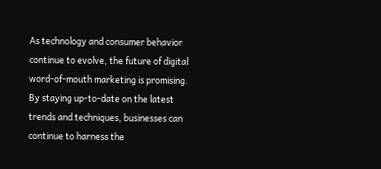As technology and consumer behavior continue to evolve, the future of digital word-of-mouth marketing is promising. By staying up-to-date on the latest trends and techniques, businesses can continue to harness the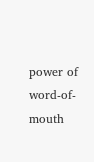power of word-of-mouth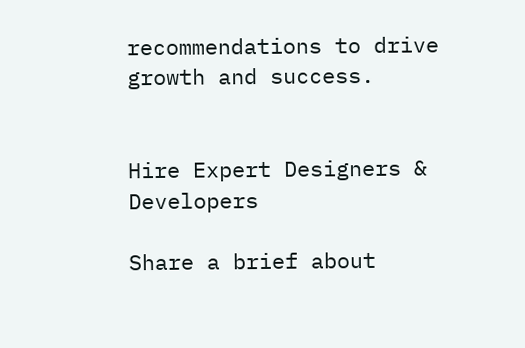recommendations to drive growth and success.


Hire Expert Designers & Developers

Share a brief about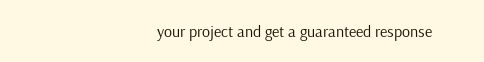your project and get a guaranteed response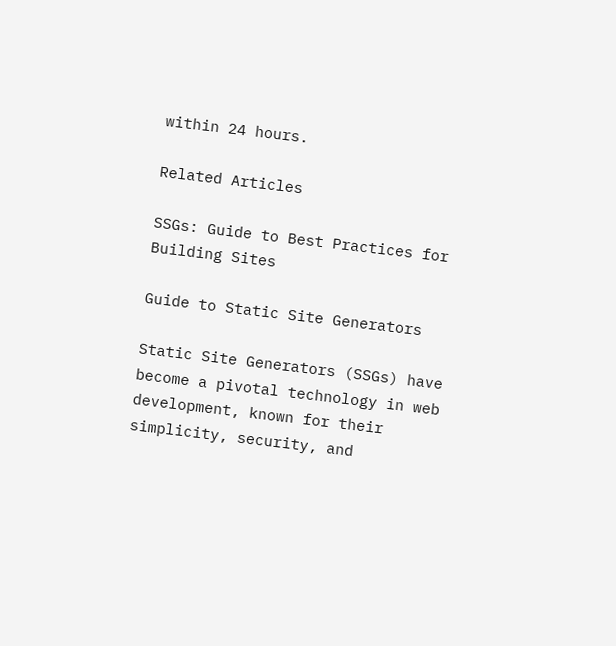within 24 hours.

Related Articles

SSGs: Guide to Best Practices for Building Sites

Guide to Static Site Generators

Static Site Generators (SSGs) have become a pivotal technology in web development, known for their simplicity, security, and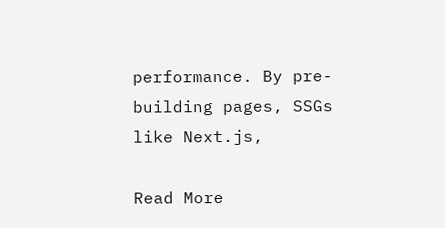performance. By pre-building pages, SSGs like Next.js,

Read More